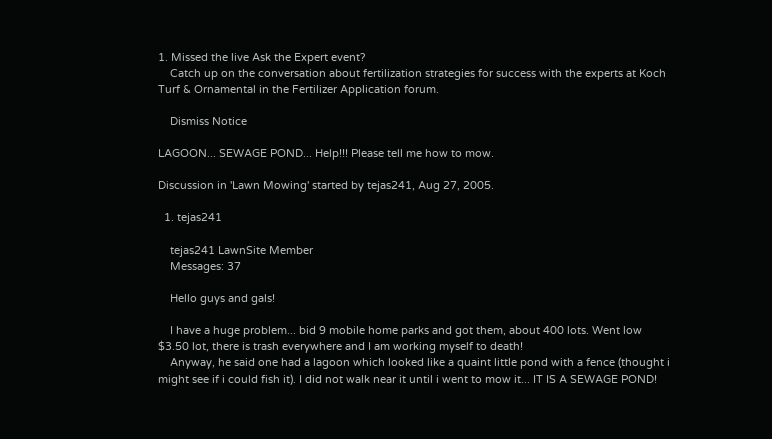1. Missed the live Ask the Expert event?
    Catch up on the conversation about fertilization strategies for success with the experts at Koch Turf & Ornamental in the Fertilizer Application forum.

    Dismiss Notice

LAGOON... SEWAGE POND... Help!!! Please tell me how to mow.

Discussion in 'Lawn Mowing' started by tejas241, Aug 27, 2005.

  1. tejas241

    tejas241 LawnSite Member
    Messages: 37

    Hello guys and gals!

    I have a huge problem... bid 9 mobile home parks and got them, about 400 lots. Went low $3.50 lot, there is trash everywhere and I am working myself to death!
    Anyway, he said one had a lagoon which looked like a quaint little pond with a fence (thought i might see if i could fish it). I did not walk near it until i went to mow it... IT IS A SEWAGE POND!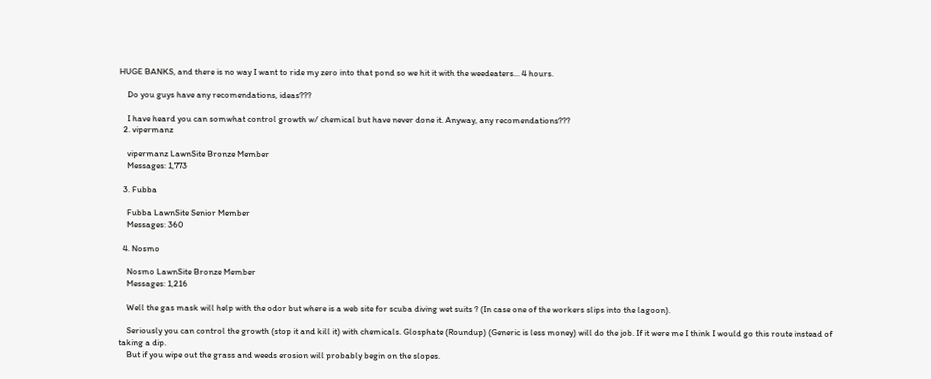HUGE BANKS, and there is no way I want to ride my zero into that pond so we hit it with the weedeaters... 4 hours.

    Do you guys have any recomendations, ideas???

    I have heard you can somwhat control growth w/ chemical but have never done it. Anyway, any recomendations???
  2. vipermanz

    vipermanz LawnSite Bronze Member
    Messages: 1,773

  3. Fubba

    Fubba LawnSite Senior Member
    Messages: 360

  4. Nosmo

    Nosmo LawnSite Bronze Member
    Messages: 1,216

    Well the gas mask will help with the odor but where is a web site for scuba diving wet suits ? (In case one of the workers slips into the lagoon).

    Seriously you can control the growth (stop it and kill it) with chemicals. Glosphate (Roundup) (Generic is less money) will do the job. If it were me I think I would go this route instead of taking a dip.
    But if you wipe out the grass and weeds erosion will probably begin on the slopes.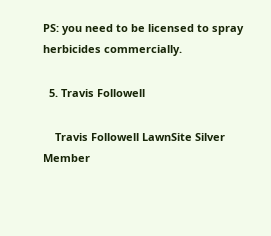PS: you need to be licensed to spray herbicides commercially.

  5. Travis Followell

    Travis Followell LawnSite Silver Member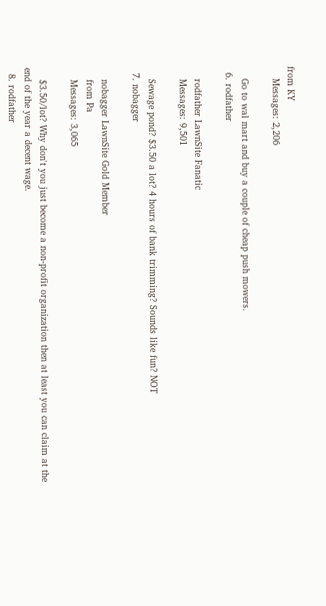from KY
    Messages: 2,206

    Go to wal mart and buy a couple of cheap push mowers.
  6. rodfather

    rodfather LawnSite Fanatic
    Messages: 9,501

    Sewage pond? $3.50 a lot? 4 hours of bank trimming? Sounds like fun? NOT
  7. nobagger

    nobagger LawnSite Gold Member
    from Pa
    Messages: 3,065

    $3.50/lot? Why don't you just become a non-profit organization then at least you can claim at the end of the year a decent wage.
  8. rodfather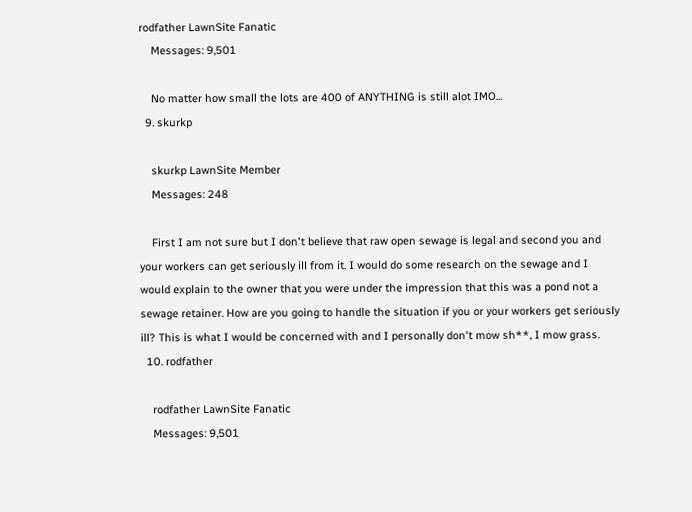rodfather LawnSite Fanatic
    Messages: 9,501

    No matter how small the lots are 400 of ANYTHING is still alot IMO...
  9. skurkp

    skurkp LawnSite Member
    Messages: 248

    First I am not sure but I don't believe that raw open sewage is legal and second you and your workers can get seriously ill from it. I would do some research on the sewage and I would explain to the owner that you were under the impression that this was a pond not a sewage retainer. How are you going to handle the situation if you or your workers get seriously ill? This is what I would be concerned with and I personally don't mow sh**, I mow grass.
  10. rodfather

    rodfather LawnSite Fanatic
    Messages: 9,501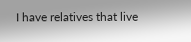I have relatives that live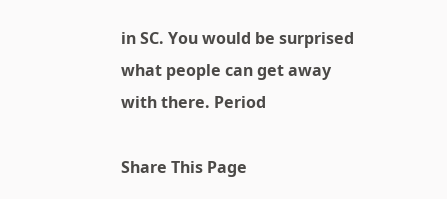in SC. You would be surprised what people can get away with there. Period

Share This Page